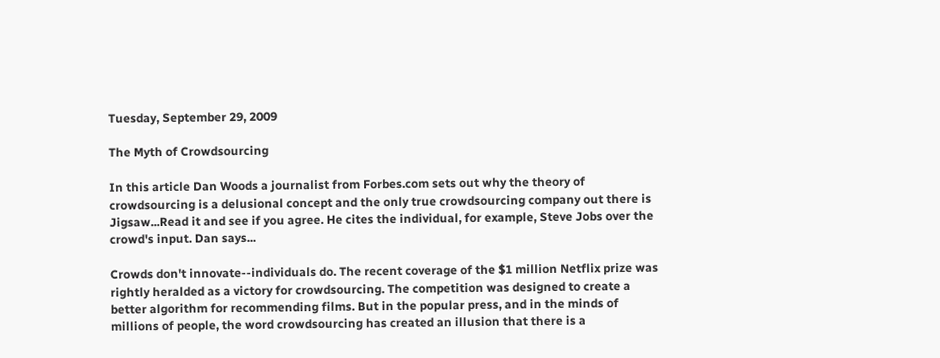Tuesday, September 29, 2009

The Myth of Crowdsourcing

In this article Dan Woods a journalist from Forbes.com sets out why the theory of crowdsourcing is a delusional concept and the only true crowdsourcing company out there is Jigsaw...Read it and see if you agree. He cites the individual, for example, Steve Jobs over the crowd's input. Dan says...

Crowds don't innovate--individuals do. The recent coverage of the $1 million Netflix prize was rightly heralded as a victory for crowdsourcing. The competition was designed to create a better algorithm for recommending films. But in the popular press, and in the minds of millions of people, the word crowdsourcing has created an illusion that there is a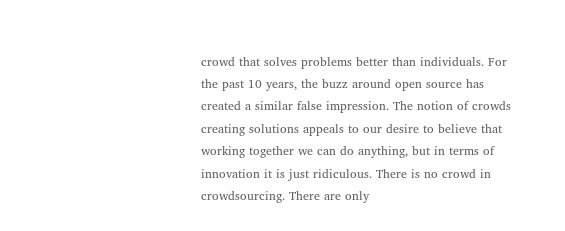crowd that solves problems better than individuals. For the past 10 years, the buzz around open source has created a similar false impression. The notion of crowds creating solutions appeals to our desire to believe that working together we can do anything, but in terms of innovation it is just ridiculous. There is no crowd in crowdsourcing. There are only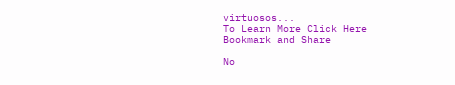virtuosos...
To Learn More Click Here
Bookmark and Share

No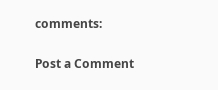comments:

Post a Comment